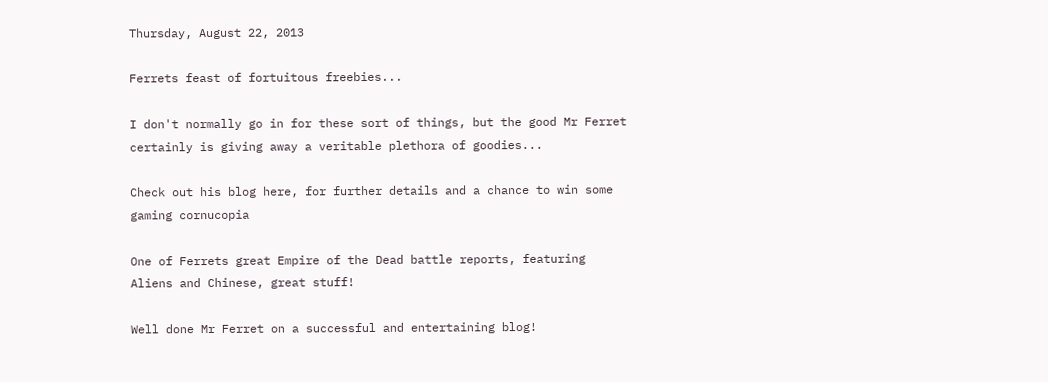Thursday, August 22, 2013

Ferrets feast of fortuitous freebies...

I don't normally go in for these sort of things, but the good Mr Ferret certainly is giving away a veritable plethora of goodies...

Check out his blog here, for further details and a chance to win some gaming cornucopia

One of Ferrets great Empire of the Dead battle reports, featuring Aliens and Chinese, great stuff!

Well done Mr Ferret on a successful and entertaining blog!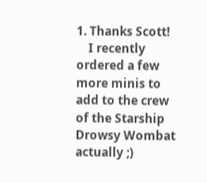1. Thanks Scott!
    I recently ordered a few more minis to add to the crew of the Starship Drowsy Wombat actually ;)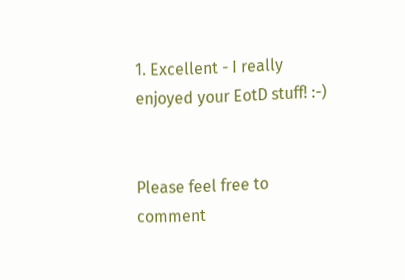1. Excellent - I really enjoyed your EotD stuff! :-)


Please feel free to comment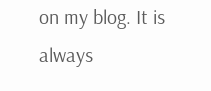on my blog. It is always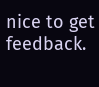nice to get feedback.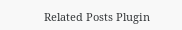Related Posts Plugin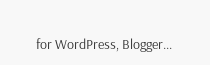for WordPress, Blogger...